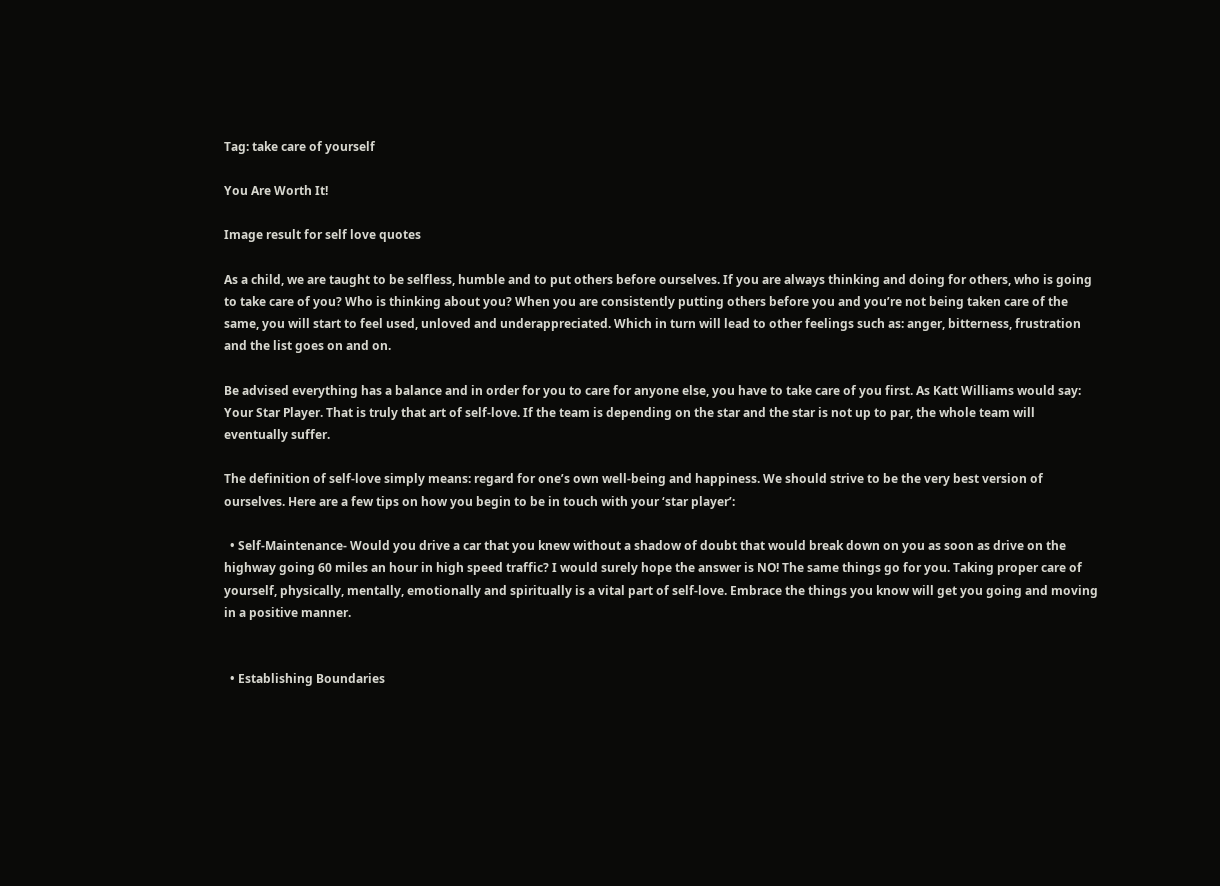Tag: take care of yourself

You Are Worth It!

Image result for self love quotes

As a child, we are taught to be selfless, humble and to put others before ourselves. If you are always thinking and doing for others, who is going to take care of you? Who is thinking about you? When you are consistently putting others before you and you’re not being taken care of the same, you will start to feel used, unloved and underappreciated. Which in turn will lead to other feelings such as: anger, bitterness, frustration and the list goes on and on.

Be advised everything has a balance and in order for you to care for anyone else, you have to take care of you first. As Katt Williams would say: Your Star Player. That is truly that art of self-love. If the team is depending on the star and the star is not up to par, the whole team will eventually suffer.

The definition of self-love simply means: regard for one’s own well-being and happiness. We should strive to be the very best version of ourselves. Here are a few tips on how you begin to be in touch with your ‘star player’:

  • Self-Maintenance- Would you drive a car that you knew without a shadow of doubt that would break down on you as soon as drive on the highway going 60 miles an hour in high speed traffic? I would surely hope the answer is NO! The same things go for you. Taking proper care of yourself, physically, mentally, emotionally and spiritually is a vital part of self-love. Embrace the things you know will get you going and moving in a positive manner.


  • Establishing Boundaries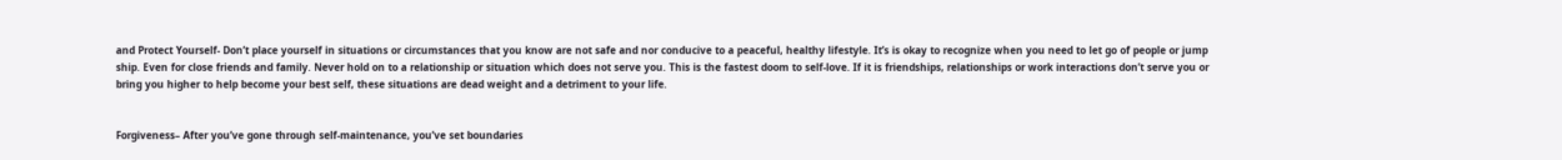and Protect Yourself- Don’t place yourself in situations or circumstances that you know are not safe and nor conducive to a peaceful, healthy lifestyle. It’s is okay to recognize when you need to let go of people or jump ship. Even for close friends and family. Never hold on to a relationship or situation which does not serve you. This is the fastest doom to self-love. If it is friendships, relationships or work interactions don’t serve you or bring you higher to help become your best self, these situations are dead weight and a detriment to your life.


Forgiveness– After you’ve gone through self-maintenance, you’ve set boundaries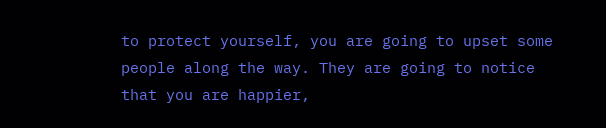to protect yourself, you are going to upset some people along the way. They are going to notice that you are happier,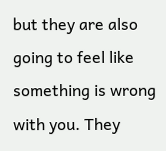but they are also going to feel like something is wrong with you. They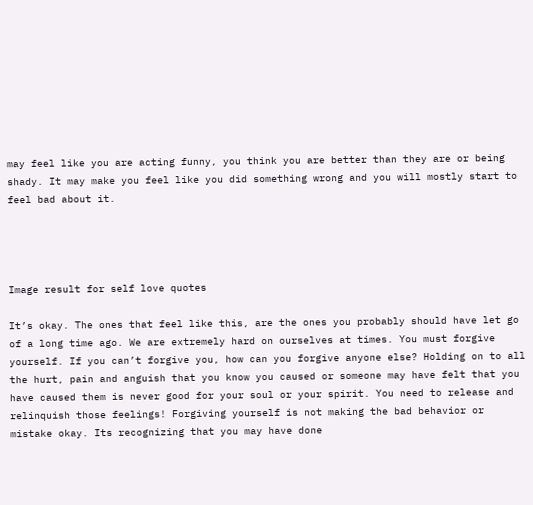may feel like you are acting funny, you think you are better than they are or being shady. It may make you feel like you did something wrong and you will mostly start to feel bad about it.




Image result for self love quotes

It’s okay. The ones that feel like this, are the ones you probably should have let go of a long time ago. We are extremely hard on ourselves at times. You must forgive yourself. If you can’t forgive you, how can you forgive anyone else? Holding on to all the hurt, pain and anguish that you know you caused or someone may have felt that you have caused them is never good for your soul or your spirit. You need to release and relinquish those feelings! Forgiving yourself is not making the bad behavior or mistake okay. Its recognizing that you may have done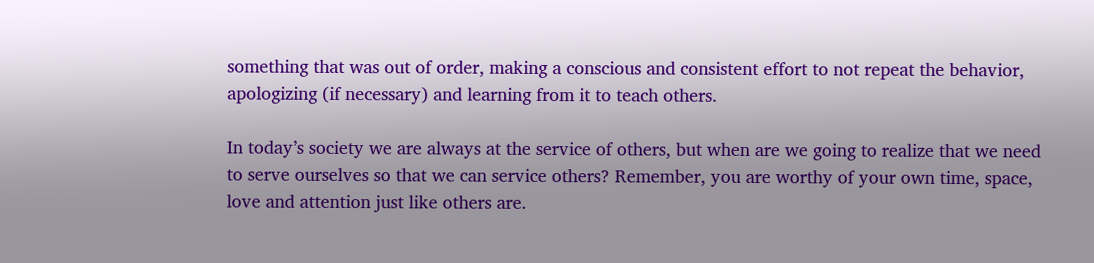something that was out of order, making a conscious and consistent effort to not repeat the behavior, apologizing (if necessary) and learning from it to teach others.

In today’s society we are always at the service of others, but when are we going to realize that we need to serve ourselves so that we can service others? Remember, you are worthy of your own time, space, love and attention just like others are.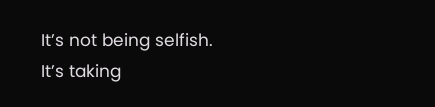It’s not being selfish. It’s taking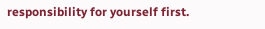responsibility for yourself first.